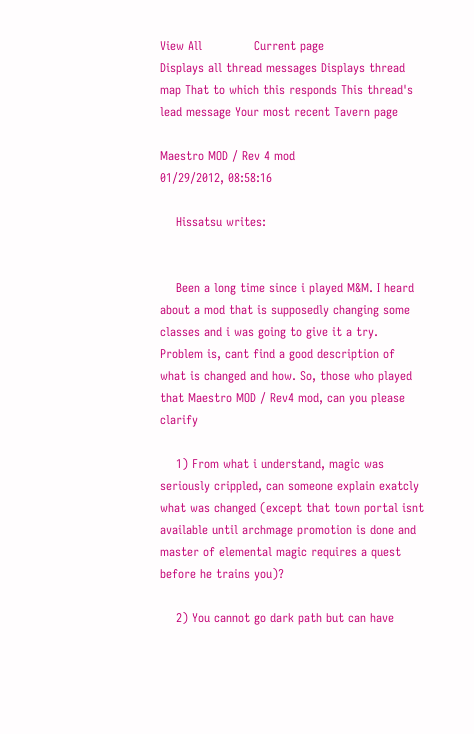View All             Current page
Displays all thread messages Displays thread map That to which this responds This thread's lead message Your most recent Tavern page

Maestro MOD / Rev 4 mod
01/29/2012, 08:58:16

    Hissatsu writes:


    Been a long time since i played M&M. I heard about a mod that is supposedly changing some classes and i was going to give it a try. Problem is, cant find a good description of what is changed and how. So, those who played that Maestro MOD / Rev4 mod, can you please clarify

    1) From what i understand, magic was seriously crippled, can someone explain exatcly what was changed (except that town portal isnt available until archmage promotion is done and master of elemental magic requires a quest before he trains you)?

    2) You cannot go dark path but can have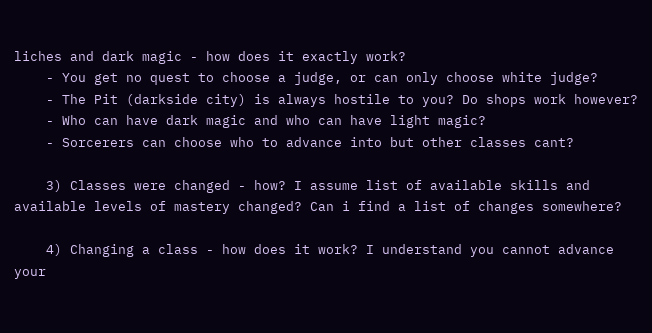liches and dark magic - how does it exactly work?
    - You get no quest to choose a judge, or can only choose white judge?
    - The Pit (darkside city) is always hostile to you? Do shops work however?
    - Who can have dark magic and who can have light magic?
    - Sorcerers can choose who to advance into but other classes cant?

    3) Classes were changed - how? I assume list of available skills and available levels of mastery changed? Can i find a list of changes somewhere?

    4) Changing a class - how does it work? I understand you cannot advance your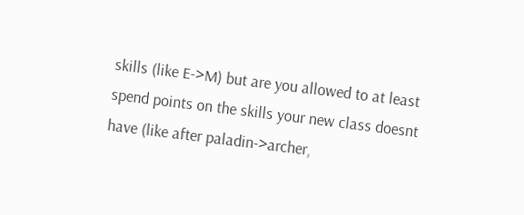skills (like E->M) but are you allowed to at least spend points on the skills your new class doesnt have (like after paladin->archer,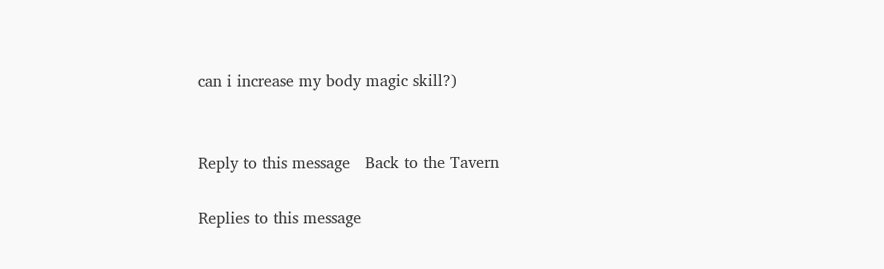can i increase my body magic skill?)


Reply to this message   Back to the Tavern

Replies to this message